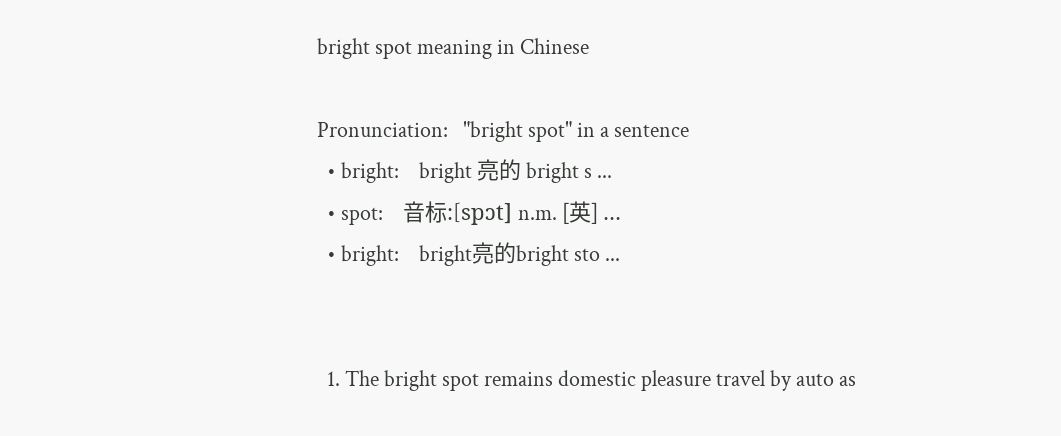bright spot meaning in Chinese

Pronunciation:   "bright spot" in a sentence
  • bright:    bright 亮的 bright s ...
  • spot:    音标:[spɔt] n.m. [英] ...
  • bright:    bright亮的bright sto ...


  1. The bright spot remains domestic pleasure travel by auto as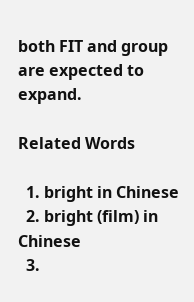both FIT and group are expected to expand.

Related Words

  1. bright in Chinese
  2. bright (film) in Chinese
  3.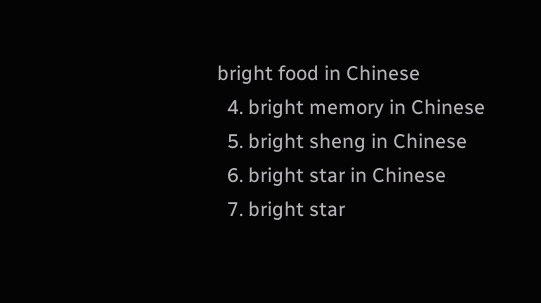bright food in Chinese
  4. bright memory in Chinese
  5. bright sheng in Chinese
  6. bright star in Chinese
  7. bright star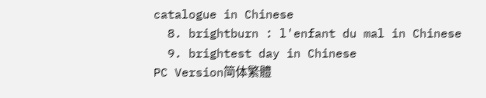catalogue in Chinese
  8. brightburn : l'enfant du mal in Chinese
  9. brightest day in Chinese
PC Version简体繁體